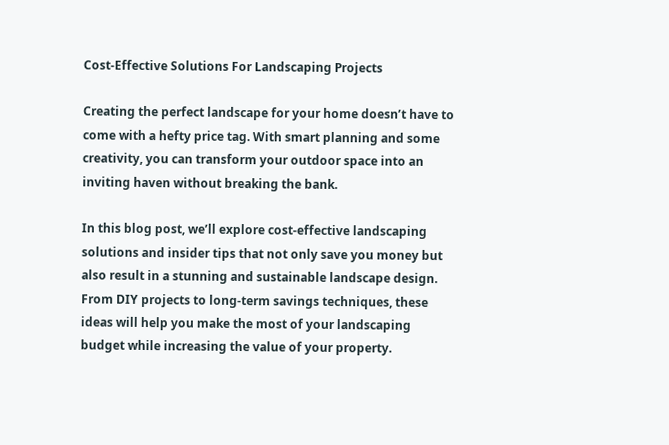Cost-Effective Solutions For Landscaping Projects

Creating the perfect landscape for your home doesn’t have to come with a hefty price tag. With smart planning and some creativity, you can transform your outdoor space into an inviting haven without breaking the bank.

In this blog post, we’ll explore cost-effective landscaping solutions and insider tips that not only save you money but also result in a stunning and sustainable landscape design. From DIY projects to long-term savings techniques, these ideas will help you make the most of your landscaping budget while increasing the value of your property.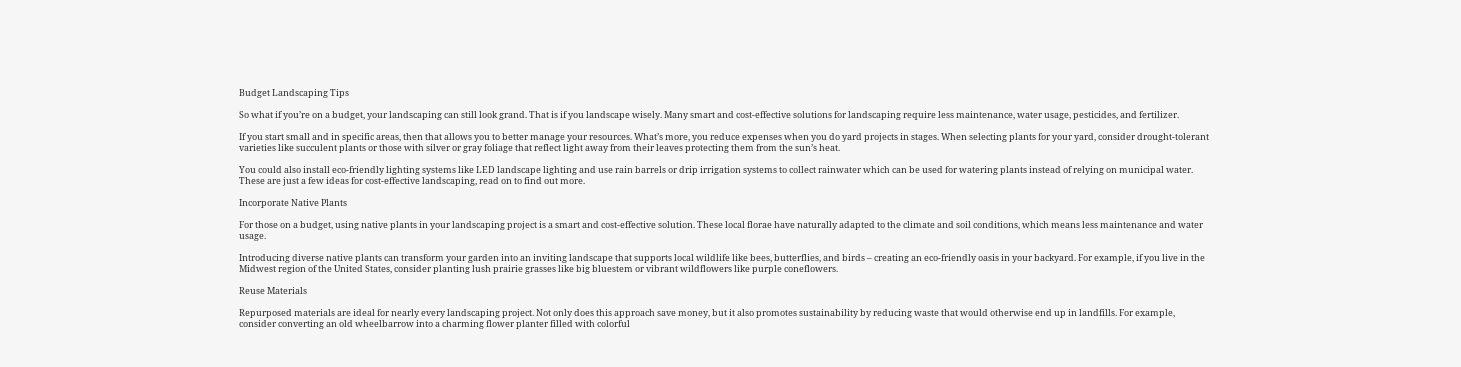Budget Landscaping Tips

So what if you’re on a budget, your landscaping can still look grand. That is if you landscape wisely. Many smart and cost-effective solutions for landscaping require less maintenance, water usage, pesticides, and fertilizer.

If you start small and in specific areas, then that allows you to better manage your resources. What’s more, you reduce expenses when you do yard projects in stages. When selecting plants for your yard, consider drought-tolerant varieties like succulent plants or those with silver or gray foliage that reflect light away from their leaves protecting them from the sun’s heat.

You could also install eco-friendly lighting systems like LED landscape lighting and use rain barrels or drip irrigation systems to collect rainwater which can be used for watering plants instead of relying on municipal water. These are just a few ideas for cost-effective landscaping, read on to find out more.

Incorporate Native Plants

For those on a budget, using native plants in your landscaping project is a smart and cost-effective solution. These local florae have naturally adapted to the climate and soil conditions, which means less maintenance and water usage.

Introducing diverse native plants can transform your garden into an inviting landscape that supports local wildlife like bees, butterflies, and birds – creating an eco-friendly oasis in your backyard. For example, if you live in the Midwest region of the United States, consider planting lush prairie grasses like big bluestem or vibrant wildflowers like purple coneflowers.

Reuse Materials

Repurposed materials are ideal for nearly every landscaping project. Not only does this approach save money, but it also promotes sustainability by reducing waste that would otherwise end up in landfills. For example, consider converting an old wheelbarrow into a charming flower planter filled with colorful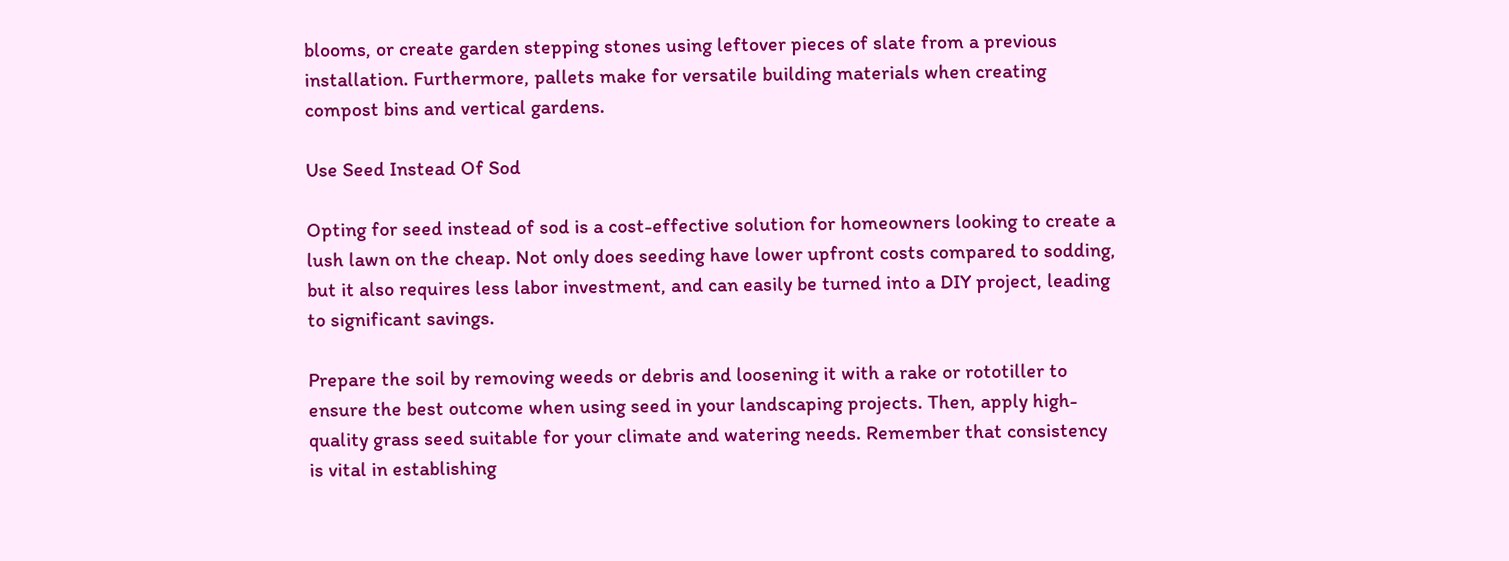blooms, or create garden stepping stones using leftover pieces of slate from a previous installation. Furthermore, pallets make for versatile building materials when creating compost bins and vertical gardens.

Use Seed Instead Of Sod

Opting for seed instead of sod is a cost-effective solution for homeowners looking to create a lush lawn on the cheap. Not only does seeding have lower upfront costs compared to sodding, but it also requires less labor investment, and can easily be turned into a DIY project, leading to significant savings.

Prepare the soil by removing weeds or debris and loosening it with a rake or rototiller to ensure the best outcome when using seed in your landscaping projects. Then, apply high-quality grass seed suitable for your climate and watering needs. Remember that consistency is vital in establishing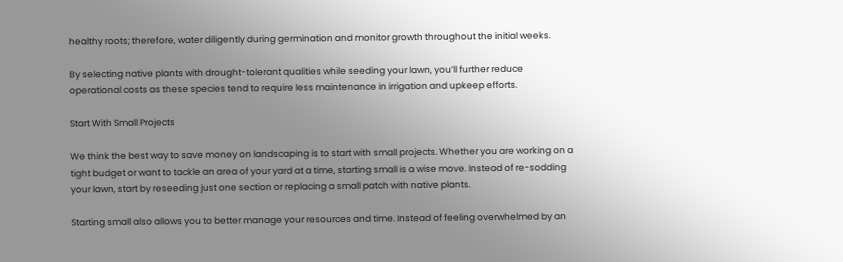healthy roots; therefore, water diligently during germination and monitor growth throughout the initial weeks.

By selecting native plants with drought-tolerant qualities while seeding your lawn, you’ll further reduce operational costs as these species tend to require less maintenance in irrigation and upkeep efforts.

Start With Small Projects

We think the best way to save money on landscaping is to start with small projects. Whether you are working on a tight budget or want to tackle an area of your yard at a time, starting small is a wise move. Instead of re-sodding your lawn, start by reseeding just one section or replacing a small patch with native plants.

Starting small also allows you to better manage your resources and time. Instead of feeling overwhelmed by an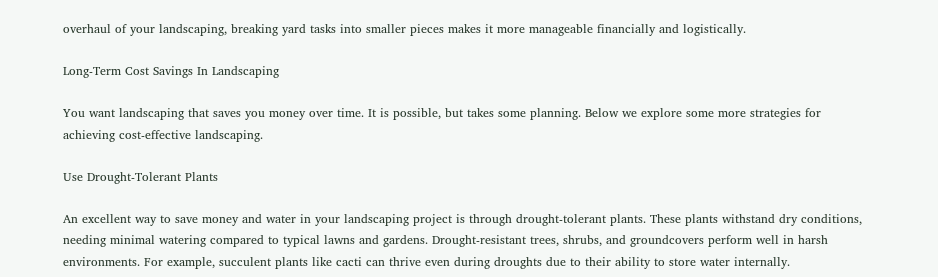overhaul of your landscaping, breaking yard tasks into smaller pieces makes it more manageable financially and logistically.

Long-Term Cost Savings In Landscaping

You want landscaping that saves you money over time. It is possible, but takes some planning. Below we explore some more strategies for achieving cost-effective landscaping.

Use Drought-Tolerant Plants

An excellent way to save money and water in your landscaping project is through drought-tolerant plants. These plants withstand dry conditions, needing minimal watering compared to typical lawns and gardens. Drought-resistant trees, shrubs, and groundcovers perform well in harsh environments. For example, succulent plants like cacti can thrive even during droughts due to their ability to store water internally.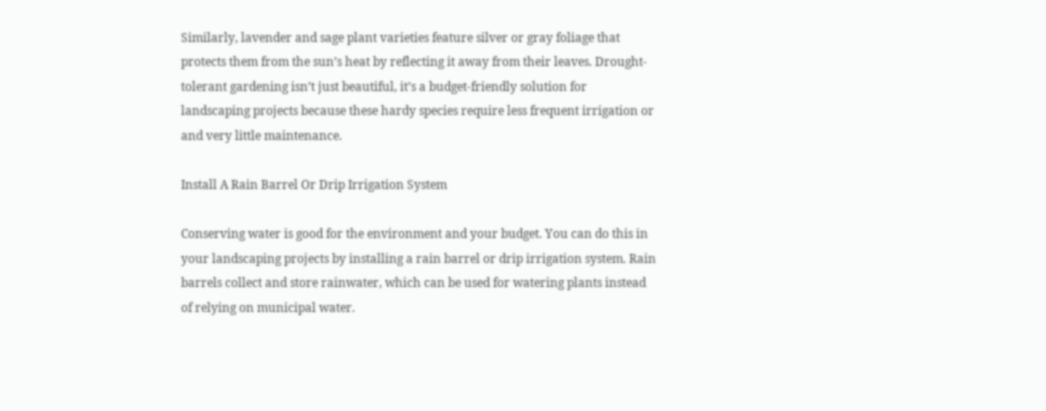Similarly, lavender and sage plant varieties feature silver or gray foliage that protects them from the sun’s heat by reflecting it away from their leaves. Drought-tolerant gardening isn’t just beautiful, it’s a budget-friendly solution for landscaping projects because these hardy species require less frequent irrigation or and very little maintenance.

Install A Rain Barrel Or Drip Irrigation System

Conserving water is good for the environment and your budget. You can do this in your landscaping projects by installing a rain barrel or drip irrigation system. Rain barrels collect and store rainwater, which can be used for watering plants instead of relying on municipal water.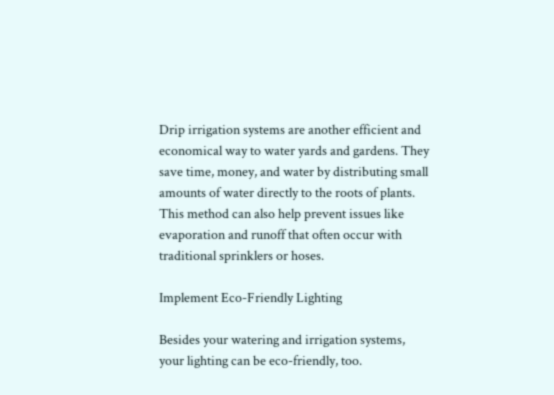Drip irrigation systems are another efficient and economical way to water yards and gardens. They save time, money, and water by distributing small amounts of water directly to the roots of plants. This method can also help prevent issues like evaporation and runoff that often occur with traditional sprinklers or hoses.

Implement Eco-Friendly Lighting

Besides your watering and irrigation systems, your lighting can be eco-friendly, too.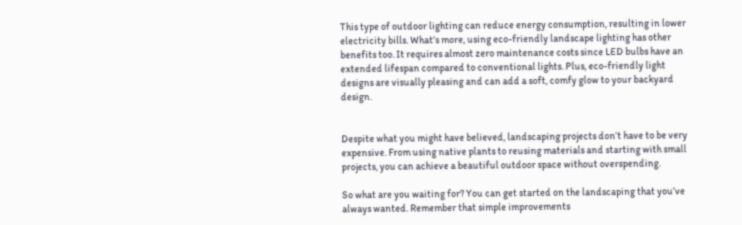This type of outdoor lighting can reduce energy consumption, resulting in lower electricity bills. What’s more, using eco-friendly landscape lighting has other benefits too. It requires almost zero maintenance costs since LED bulbs have an extended lifespan compared to conventional lights. Plus, eco-friendly light designs are visually pleasing and can add a soft, comfy glow to your backyard design.


Despite what you might have believed, landscaping projects don’t have to be very expensive. From using native plants to reusing materials and starting with small projects, you can achieve a beautiful outdoor space without overspending.

So what are you waiting for? You can get started on the landscaping that you’ve always wanted. Remember that simple improvements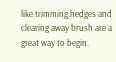like trimming hedges and clearing away brush are a great way to begin.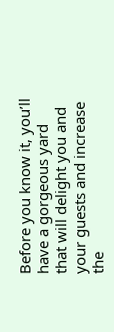Before you know it, you’ll have a gorgeous yard that will delight you and your guests and increase the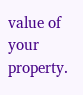value of your property.